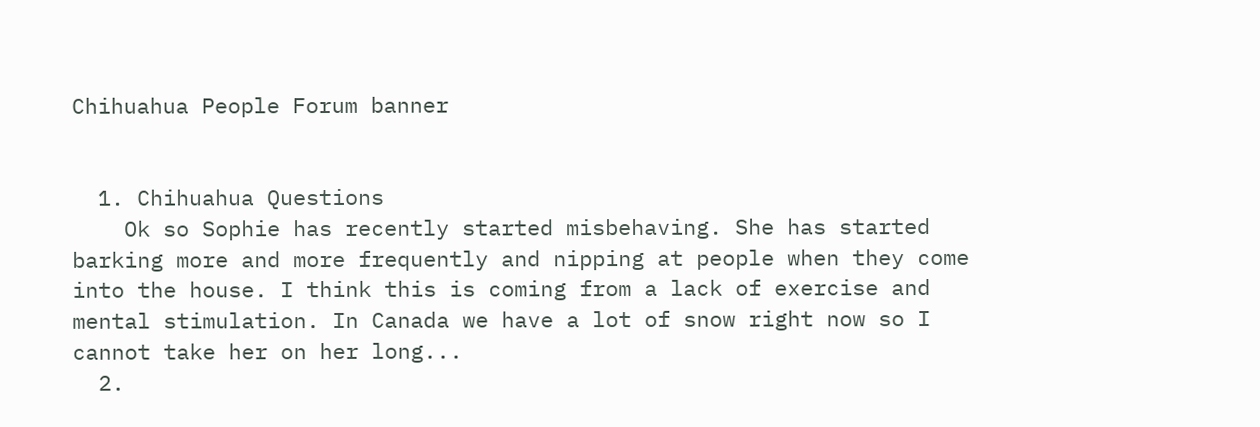Chihuahua People Forum banner


  1. Chihuahua Questions
    Ok so Sophie has recently started misbehaving. She has started barking more and more frequently and nipping at people when they come into the house. I think this is coming from a lack of exercise and mental stimulation. In Canada we have a lot of snow right now so I cannot take her on her long...
  2.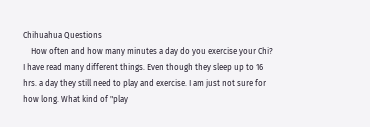Chihuahua Questions
    How often and how many minutes a day do you exercise your Chi? I have read many different things. Even though they sleep up to 16 hrs. a day they still need to play and exercise. I am just not sure for how long. What kind of "play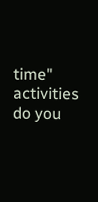time" activities do you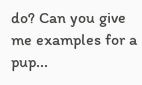do? Can you give me examples for a pup...